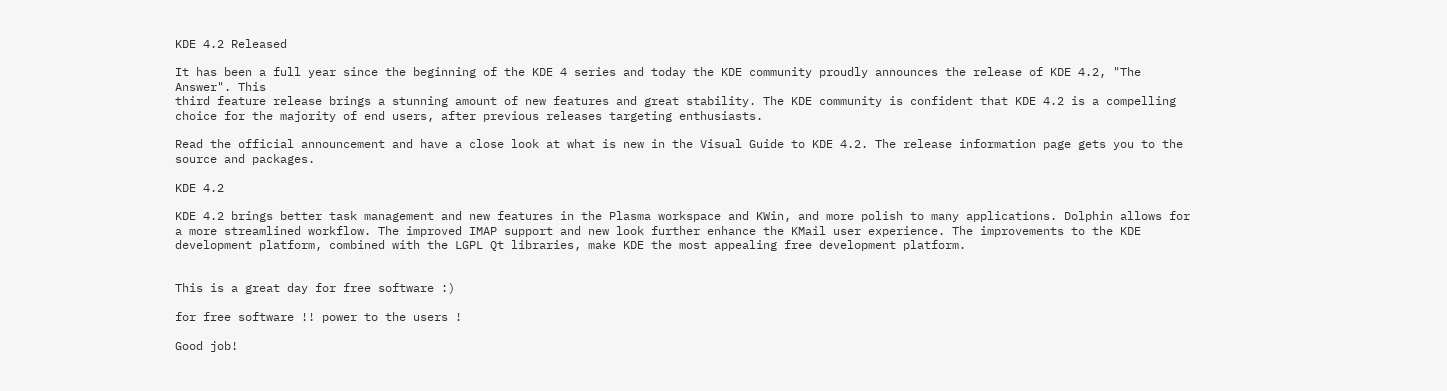KDE 4.2 Released

It has been a full year since the beginning of the KDE 4 series and today the KDE community proudly announces the release of KDE 4.2, "The Answer". This
third feature release brings a stunning amount of new features and great stability. The KDE community is confident that KDE 4.2 is a compelling choice for the majority of end users, after previous releases targeting enthusiasts.

Read the official announcement and have a close look at what is new in the Visual Guide to KDE 4.2. The release information page gets you to the source and packages.

KDE 4.2

KDE 4.2 brings better task management and new features in the Plasma workspace and KWin, and more polish to many applications. Dolphin allows for a more streamlined workflow. The improved IMAP support and new look further enhance the KMail user experience. The improvements to the KDE development platform, combined with the LGPL Qt libraries, make KDE the most appealing free development platform.


This is a great day for free software :)

for free software !! power to the users !

Good job!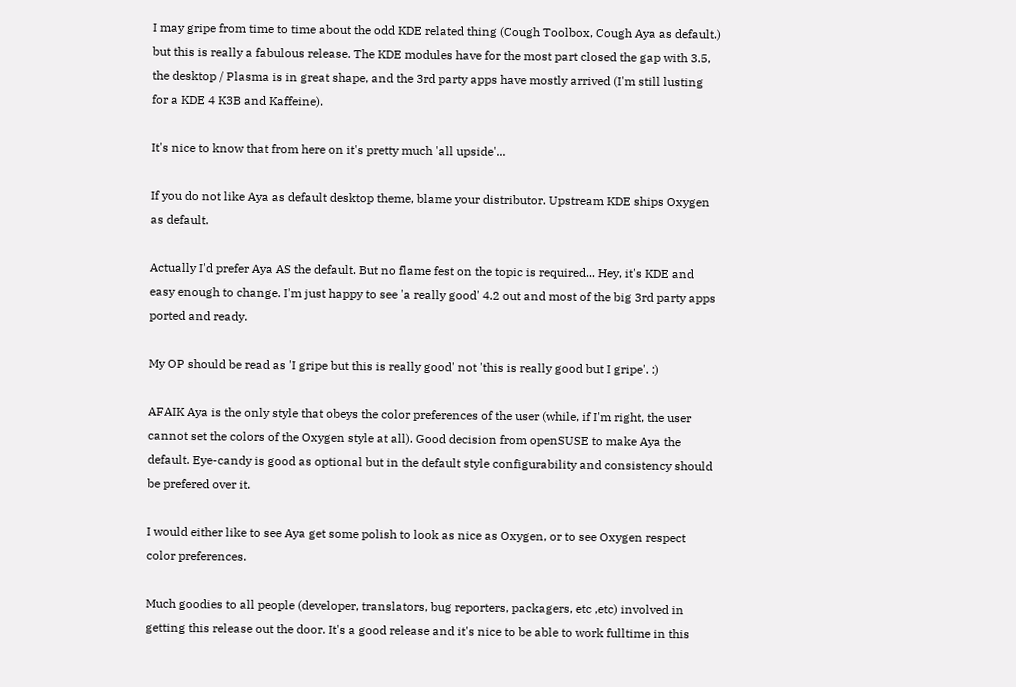I may gripe from time to time about the odd KDE related thing (Cough Toolbox, Cough Aya as default.) but this is really a fabulous release. The KDE modules have for the most part closed the gap with 3.5, the desktop / Plasma is in great shape, and the 3rd party apps have mostly arrived (I'm still lusting for a KDE 4 K3B and Kaffeine).

It's nice to know that from here on it's pretty much 'all upside'...

If you do not like Aya as default desktop theme, blame your distributor. Upstream KDE ships Oxygen as default.

Actually I'd prefer Aya AS the default. But no flame fest on the topic is required... Hey, it's KDE and easy enough to change. I'm just happy to see 'a really good' 4.2 out and most of the big 3rd party apps ported and ready.

My OP should be read as 'I gripe but this is really good' not 'this is really good but I gripe'. :)

AFAIK Aya is the only style that obeys the color preferences of the user (while, if I'm right, the user cannot set the colors of the Oxygen style at all). Good decision from openSUSE to make Aya the default. Eye-candy is good as optional but in the default style configurability and consistency should be prefered over it.

I would either like to see Aya get some polish to look as nice as Oxygen, or to see Oxygen respect color preferences.

Much goodies to all people (developer, translators, bug reporters, packagers, etc ,etc) involved in getting this release out the door. It's a good release and it's nice to be able to work fulltime in this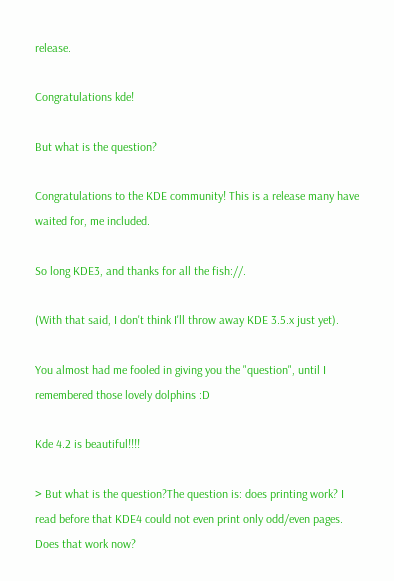release.

Congratulations kde!

But what is the question?

Congratulations to the KDE community! This is a release many have waited for, me included.

So long KDE3, and thanks for all the fish://.

(With that said, I don't think I'll throw away KDE 3.5.x just yet).

You almost had me fooled in giving you the "question", until I remembered those lovely dolphins :D

Kde 4.2 is beautiful!!!!

> But what is the question?The question is: does printing work? I read before that KDE4 could not even print only odd/even pages. Does that work now?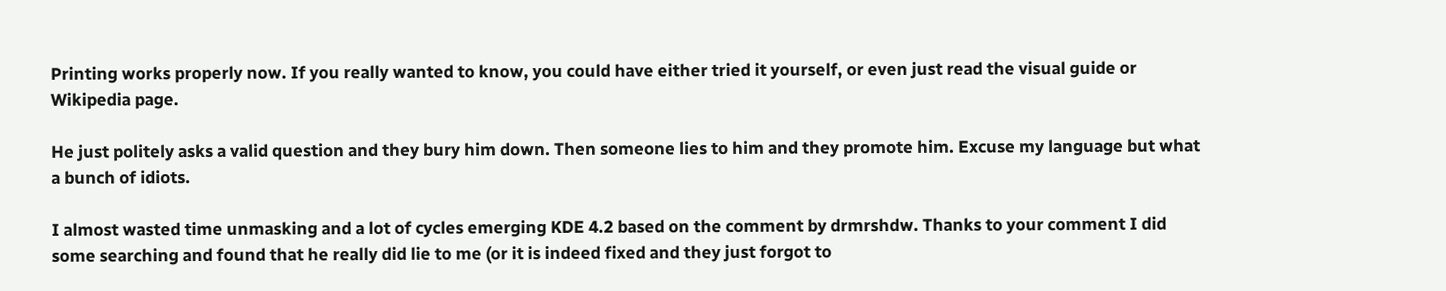Printing works properly now. If you really wanted to know, you could have either tried it yourself, or even just read the visual guide or Wikipedia page.

He just politely asks a valid question and they bury him down. Then someone lies to him and they promote him. Excuse my language but what a bunch of idiots.

I almost wasted time unmasking and a lot of cycles emerging KDE 4.2 based on the comment by drmrshdw. Thanks to your comment I did some searching and found that he really did lie to me (or it is indeed fixed and they just forgot to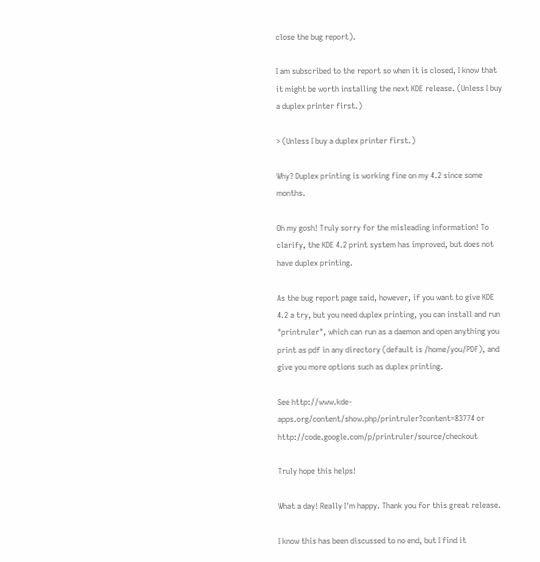close the bug report).

I am subscribed to the report so when it is closed, I know that it might be worth installing the next KDE release. (Unless I buy a duplex printer first.)

> (Unless I buy a duplex printer first.)

Why? Duplex printing is working fine on my 4.2 since some months.

Oh my gosh! Truly sorry for the misleading information! To clarify, the KDE 4.2 print system has improved, but does not have duplex printing.

As the bug report page said, however, if you want to give KDE 4.2 a try, but you need duplex printing, you can install and run "printruler", which can run as a daemon and open anything you print as pdf in any directory (default is /home/you/PDF), and give you more options such as duplex printing.

See http://www.kde-apps.org/content/show.php/printruler?content=83774 or http://code.google.com/p/printruler/source/checkout

Truly hope this helps!

What a day! Really I'm happy. Thank you for this great release.

I know this has been discussed to no end, but I find it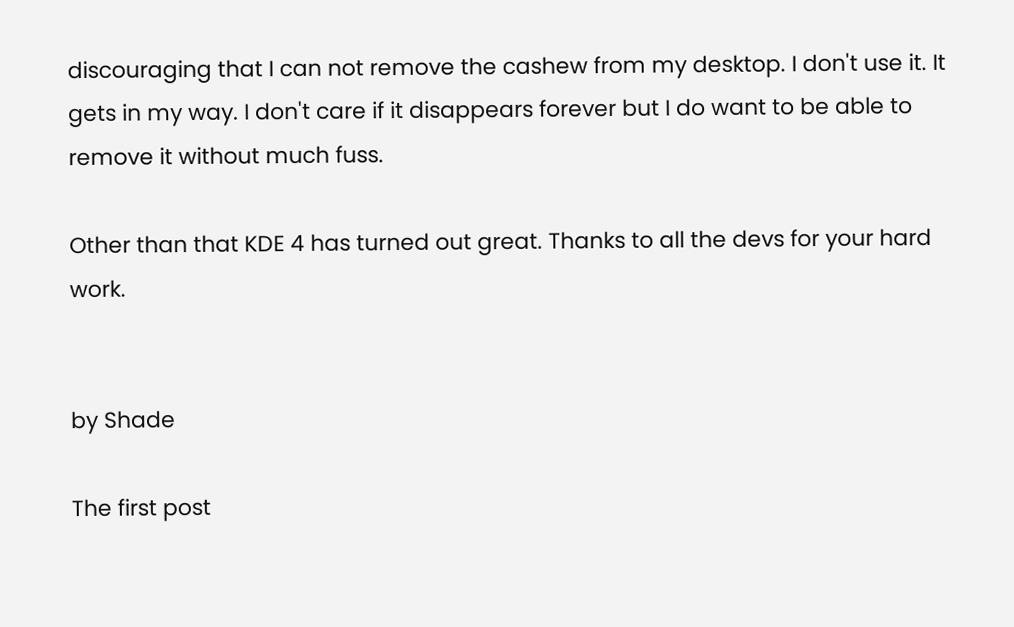discouraging that I can not remove the cashew from my desktop. I don't use it. It gets in my way. I don't care if it disappears forever but I do want to be able to remove it without much fuss.

Other than that KDE 4 has turned out great. Thanks to all the devs for your hard work.


by Shade

The first post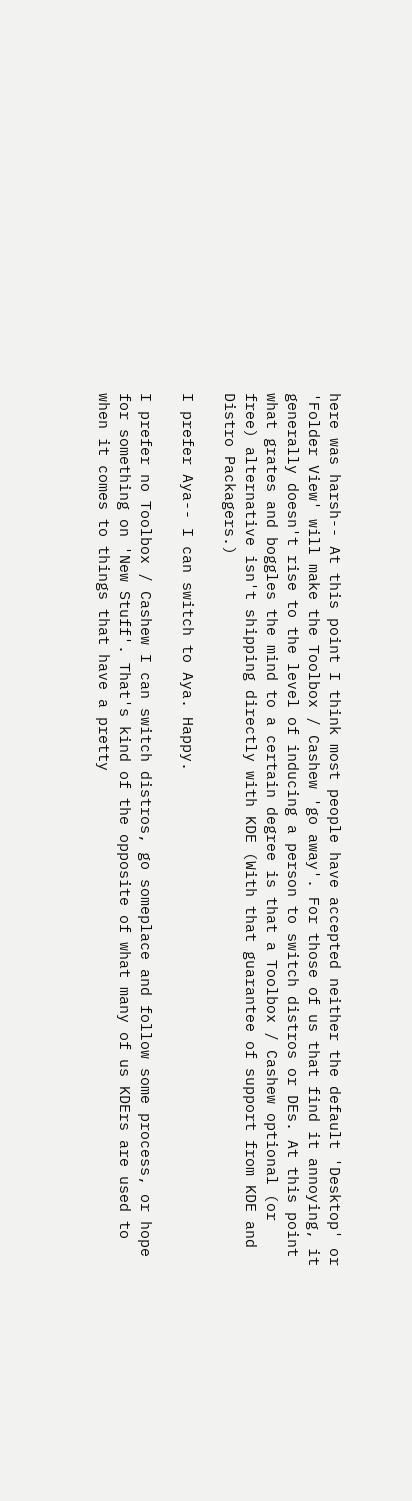here was harsh-- At this point I think most people have accepted neither the default 'Desktop' or 'Folder View' will make the Toolbox / Cashew 'go away'. For those of us that find it annoying, it generally doesn't rise to the level of inducing a person to switch distros or DEs. At this point what grates and boggles the mind to a certain degree is that a Toolbox / Cashew optional (or free) alternative isn't shipping directly with KDE (With that guarantee of support from KDE and Distro Packagers.)

I prefer Aya-- I can switch to Aya. Happy.

I prefer no Toolbox / Cashew I can switch distros, go someplace and follow some process, or hope for something on 'New Stuff'. That's kind of the opposite of what many of us KDErs are used to when it comes to things that have a pretty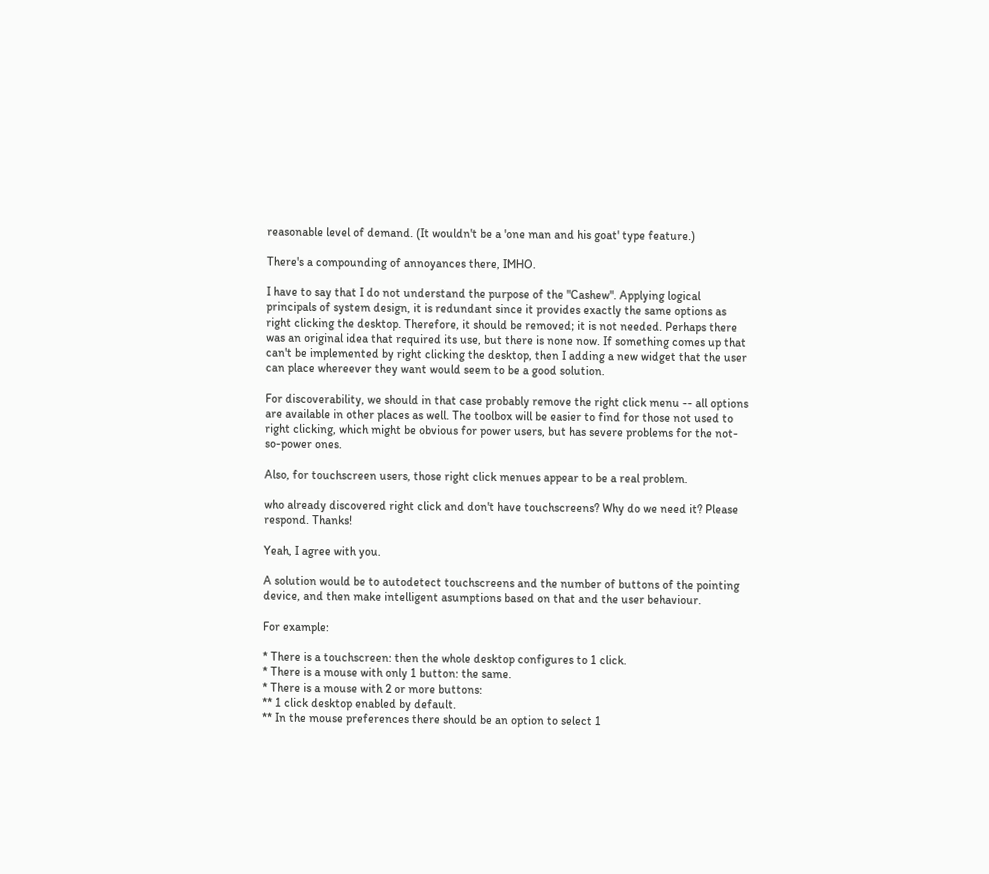reasonable level of demand. (It wouldn't be a 'one man and his goat' type feature.)

There's a compounding of annoyances there, IMHO.

I have to say that I do not understand the purpose of the "Cashew". Applying logical principals of system design, it is redundant since it provides exactly the same options as right clicking the desktop. Therefore, it should be removed; it is not needed. Perhaps there was an original idea that required its use, but there is none now. If something comes up that can't be implemented by right clicking the desktop, then I adding a new widget that the user can place whereever they want would seem to be a good solution.

For discoverability, we should in that case probably remove the right click menu -- all options are available in other places as well. The toolbox will be easier to find for those not used to right clicking, which might be obvious for power users, but has severe problems for the not-so-power ones.

Also, for touchscreen users, those right click menues appear to be a real problem.

who already discovered right click and don't have touchscreens? Why do we need it? Please respond. Thanks!

Yeah, I agree with you.

A solution would be to autodetect touchscreens and the number of buttons of the pointing device, and then make intelligent asumptions based on that and the user behaviour.

For example:

* There is a touchscreen: then the whole desktop configures to 1 click.
* There is a mouse with only 1 button: the same.
* There is a mouse with 2 or more buttons:
** 1 click desktop enabled by default.
** In the mouse preferences there should be an option to select 1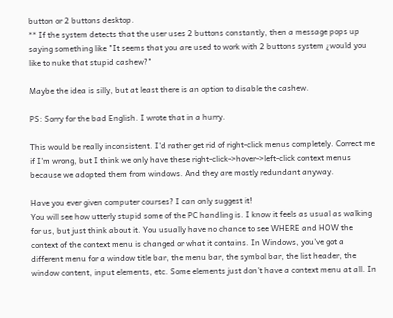button or 2 buttons desktop.
** If the system detects that the user uses 2 buttons constantly, then a message pops up saying something like "It seems that you are used to work with 2 buttons system ¿would you like to nuke that stupid cashew?"

Maybe the idea is silly, but at least there is an option to disable the cashew.

PS: Sorry for the bad English. I wrote that in a hurry.

This would be really inconsistent. I'd rather get rid of right-click menus completely. Correct me if I'm wrong, but I think we only have these right-click->hover->left-click context menus because we adopted them from windows. And they are mostly redundant anyway.

Have you ever given computer courses? I can only suggest it!
You will see how utterly stupid some of the PC handling is. I know it feels as usual as walking for us, but just think about it. You usually have no chance to see WHERE and HOW the context of the context menu is changed or what it contains. In Windows, you've got a different menu for a window title bar, the menu bar, the symbol bar, the list header, the window content, input elements, etc. Some elements just don't have a context menu at all. In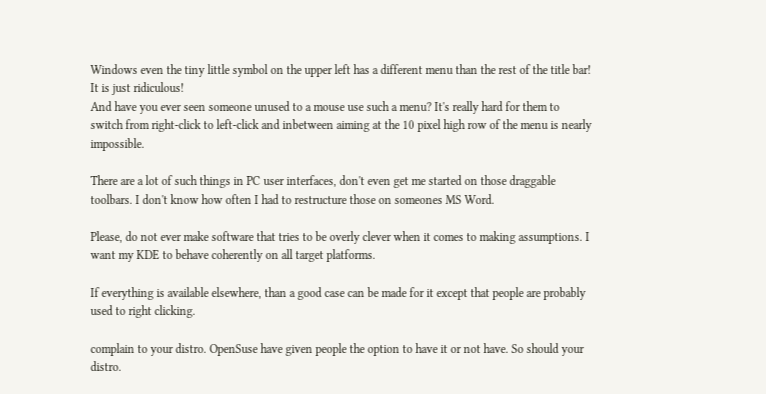Windows even the tiny little symbol on the upper left has a different menu than the rest of the title bar! It is just ridiculous!
And have you ever seen someone unused to a mouse use such a menu? It's really hard for them to switch from right-click to left-click and inbetween aiming at the 10 pixel high row of the menu is nearly impossible.

There are a lot of such things in PC user interfaces, don't even get me started on those draggable toolbars. I don't know how often I had to restructure those on someones MS Word.

Please, do not ever make software that tries to be overly clever when it comes to making assumptions. I want my KDE to behave coherently on all target platforms.

If everything is available elsewhere, than a good case can be made for it except that people are probably used to right clicking.

complain to your distro. OpenSuse have given people the option to have it or not have. So should your distro.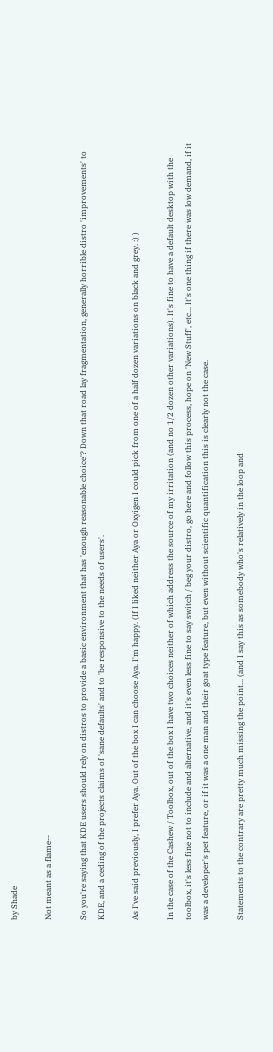by Shade

Not meant as a flame--

So you're saying that KDE users should rely on distros to provide a basic environment that has 'enough reasonable choice'? Down that road lay fragmentation, generally horrible distro 'improvements' to KDE, and a ceding of the projects claims of 'sane defaults' and to 'be responsive to the needs of users'.

As I've said previously, I prefer Aya. Out of the box I can choose Aya. I'm happy. (If I liked neither Aya or Oxyigen I could pick from one of a half dozen variations on black and grey. :) )

In the case of the Cashew / Toolbox, out of the box I have two choices neither of which address the source of my irritation (and no 1/2 dozen other variations). It's fine to have a default desktop with the toolbox, it's less fine not to include and alternative, and it's even less fine to say switch / beg your distro, go here and follow this process, hope on 'New Stuff', etc... It's one thing if there was low demand, if it was a developer's pet feature, or if it was a one man and their goat type feature, but even without scientific quantification this is clearly not the case.

Statements to the contrary are pretty much missing the point... (and I say this as somebody who's relatively in the loop and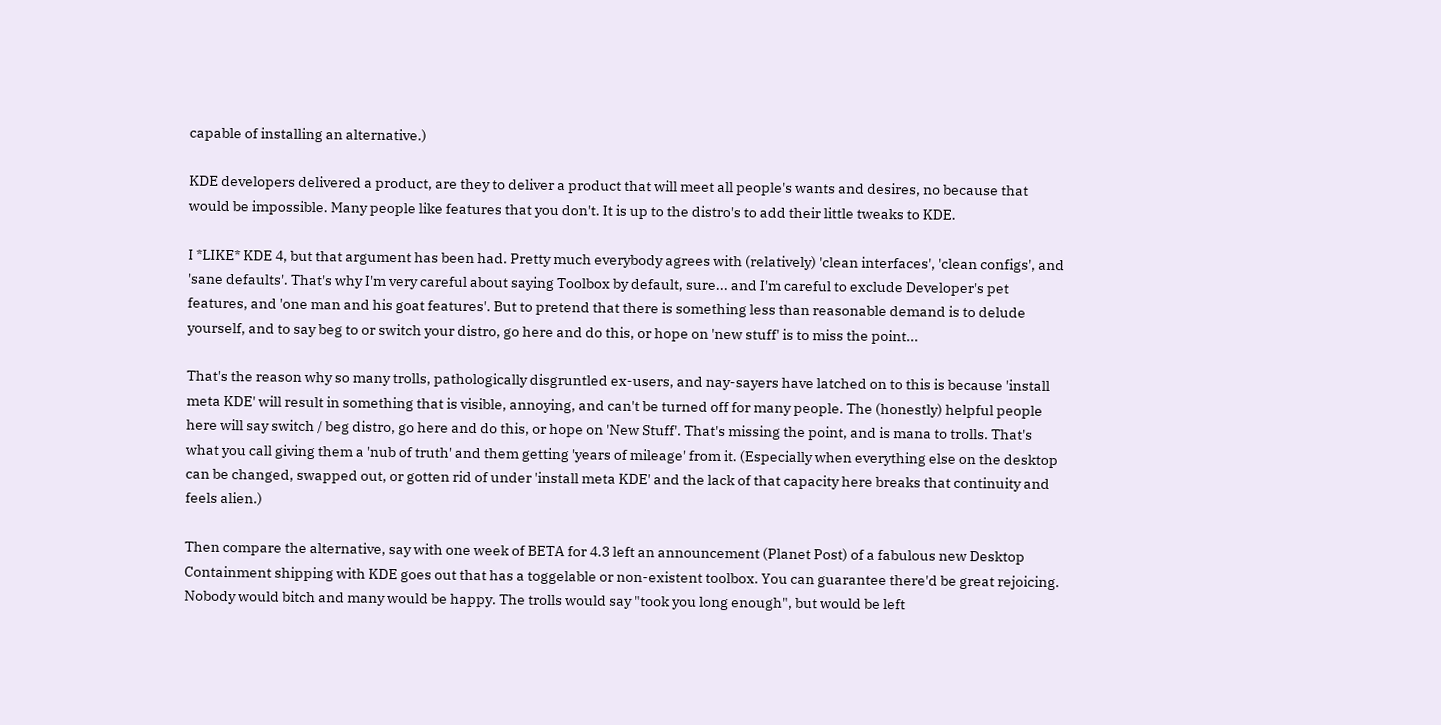capable of installing an alternative.)

KDE developers delivered a product, are they to deliver a product that will meet all people's wants and desires, no because that would be impossible. Many people like features that you don't. It is up to the distro's to add their little tweaks to KDE.

I *LIKE* KDE 4, but that argument has been had. Pretty much everybody agrees with (relatively) 'clean interfaces', 'clean configs', and 'sane defaults'. That's why I'm very careful about saying Toolbox by default, sure... and I'm careful to exclude Developer's pet features, and 'one man and his goat features'. But to pretend that there is something less than reasonable demand is to delude yourself, and to say beg to or switch your distro, go here and do this, or hope on 'new stuff' is to miss the point...

That's the reason why so many trolls, pathologically disgruntled ex-users, and nay-sayers have latched on to this is because 'install meta KDE' will result in something that is visible, annoying, and can't be turned off for many people. The (honestly) helpful people here will say switch / beg distro, go here and do this, or hope on 'New Stuff'. That's missing the point, and is mana to trolls. That's what you call giving them a 'nub of truth' and them getting 'years of mileage' from it. (Especially when everything else on the desktop can be changed, swapped out, or gotten rid of under 'install meta KDE' and the lack of that capacity here breaks that continuity and feels alien.)

Then compare the alternative, say with one week of BETA for 4.3 left an announcement (Planet Post) of a fabulous new Desktop Containment shipping with KDE goes out that has a toggelable or non-existent toolbox. You can guarantee there'd be great rejoicing. Nobody would bitch and many would be happy. The trolls would say "took you long enough", but would be left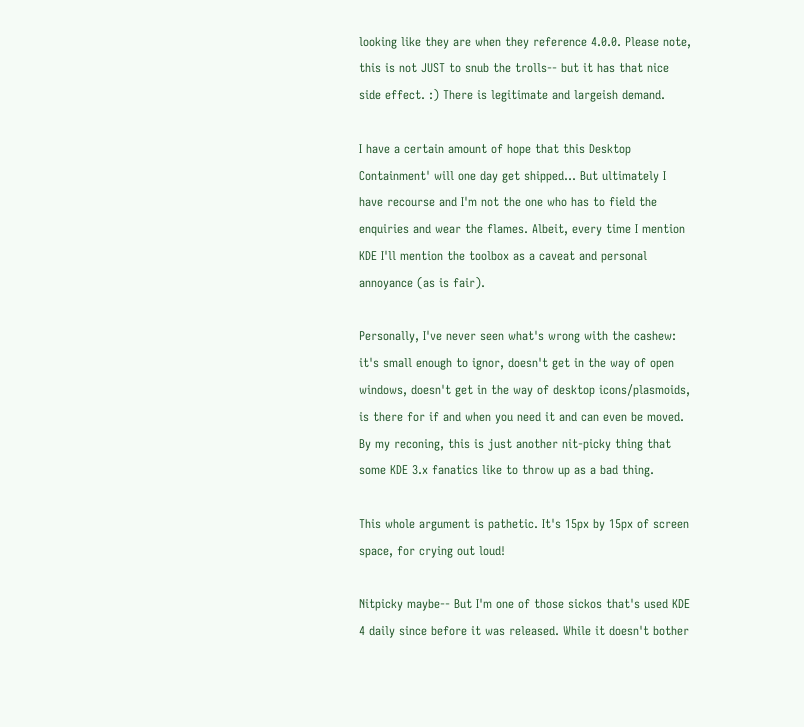looking like they are when they reference 4.0.0. Please note, this is not JUST to snub the trolls-- but it has that nice side effect. :) There is legitimate and largeish demand.

I have a certain amount of hope that this Desktop Containment' will one day get shipped... But ultimately I have recourse and I'm not the one who has to field the enquiries and wear the flames. Albeit, every time I mention KDE I'll mention the toolbox as a caveat and personal annoyance (as is fair).

Personally, I've never seen what's wrong with the cashew: it's small enough to ignor, doesn't get in the way of open windows, doesn't get in the way of desktop icons/plasmoids, is there for if and when you need it and can even be moved. By my reconing, this is just another nit-picky thing that some KDE 3.x fanatics like to throw up as a bad thing.

This whole argument is pathetic. It's 15px by 15px of screen space, for crying out loud!

Nitpicky maybe-- But I'm one of those sickos that's used KDE 4 daily since before it was released. While it doesn't bother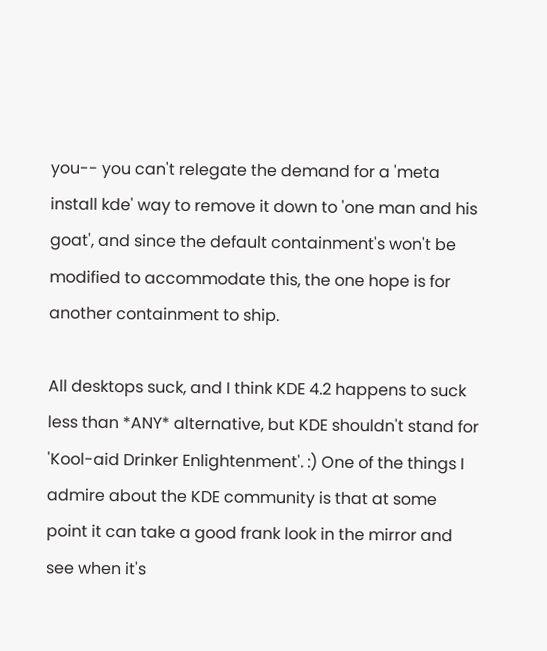you-- you can't relegate the demand for a 'meta install kde' way to remove it down to 'one man and his goat', and since the default containment's won't be modified to accommodate this, the one hope is for another containment to ship.

All desktops suck, and I think KDE 4.2 happens to suck less than *ANY* alternative, but KDE shouldn't stand for 'Kool-aid Drinker Enlightenment'. :) One of the things I admire about the KDE community is that at some point it can take a good frank look in the mirror and see when it's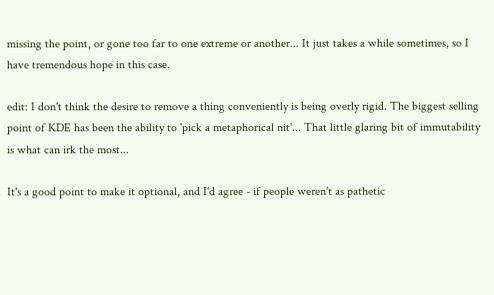missing the point, or gone too far to one extreme or another... It just takes a while sometimes, so I have tremendous hope in this case.

edit: I don't think the desire to remove a thing conveniently is being overly rigid. The biggest selling point of KDE has been the ability to 'pick a metaphorical nit'... That little glaring bit of immutability is what can irk the most...

It's a good point to make it optional, and I'd agree - if people weren't as pathetic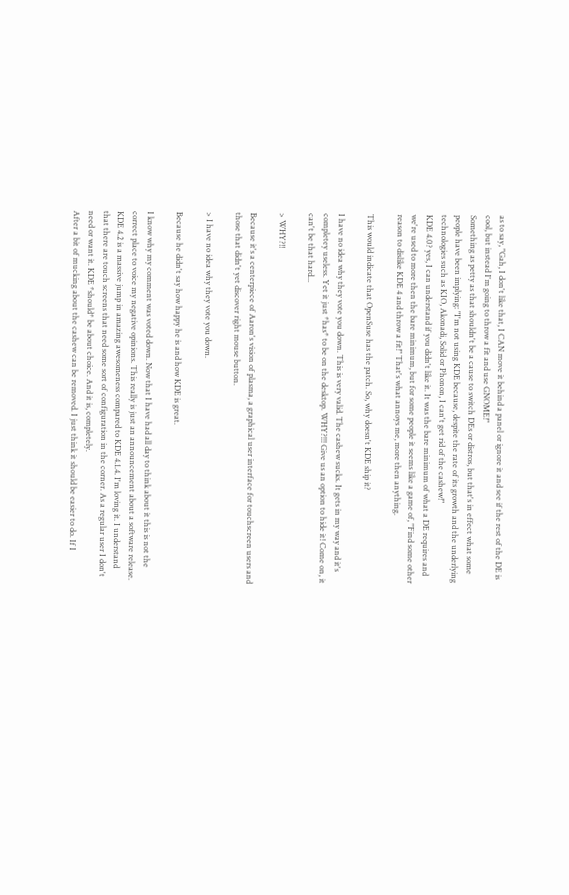as to say, "Gah, I don't like that, I CAN move it behind a panel or ignore it and see if the rest of the DE is cool, but instead I'm going to throw a fit and use GNOME!"
Something as petty as that shouldn't be a cause to switch DEs or distros, but that's in effect what some people have been implying: "I'm not using KDE because, despite the rate of its growth and the underlying technologies such as KIO, Akonadi, Solid or Phonon, I can't get rid of the cashew!"
KDE 4.0? yes, I can understand if you didn't like it. It was the bare minimum of what a DE requires and we're used to more then the bare minimum, but for some people it seems like a game of, "Find some other reason to dislike KDE 4 and throw a fit!" That's what annoys me, more then anything.

This would indicate that OpenSuse has the patch. So, why doesn't KDE ship it?

I have no idea why they vote you down. This is very valid. The cashew sucks. It gets in my way and it's completey useless. Yet it just *has* to be on the desktop. WHY?!!! Give us an option to hide it! Come on, it can't be that hard...

> WHY?!!

Because it's a centerpiece of Aaron's vision of plasma, a graphical user interface for touchscreen users and those that didn't yet discover right mouse button.

> I have no idea why they vote you down.

Because he didn't say how happy he is and how KDE is great.

I know why my comment was voted down. Now that I have had all day to think about it this is not the correct place to voice my negative opinions. This really is just an announcement about a software release.
KDE 4.2 is a massive jump in amazing awesomeness compared to KDE 4.1.4. I'm loving it. I understand that there are touch screens that need some sort of configuration in the corner. As a regular user I don't need or want it. KDE *should* be about choice. And it is, completely.
After a bit of mucking about the cashew can be removed. I just think it should be easier to do. If I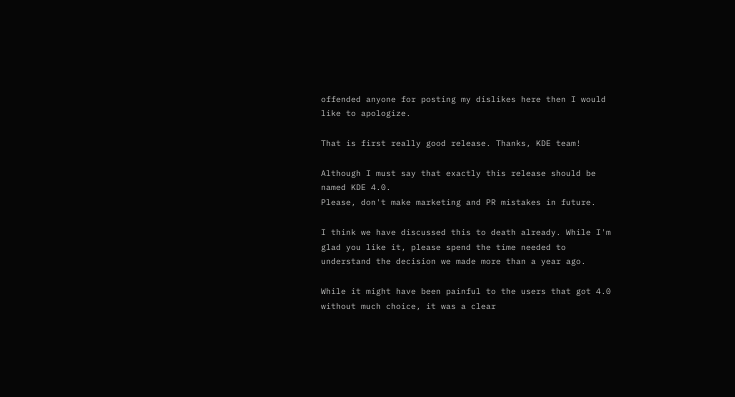offended anyone for posting my dislikes here then I would like to apologize.

That is first really good release. Thanks, KDE team!

Although I must say that exactly this release should be named KDE 4.0.
Please, don't make marketing and PR mistakes in future.

I think we have discussed this to death already. While I'm glad you like it, please spend the time needed to understand the decision we made more than a year ago.

While it might have been painful to the users that got 4.0 without much choice, it was a clear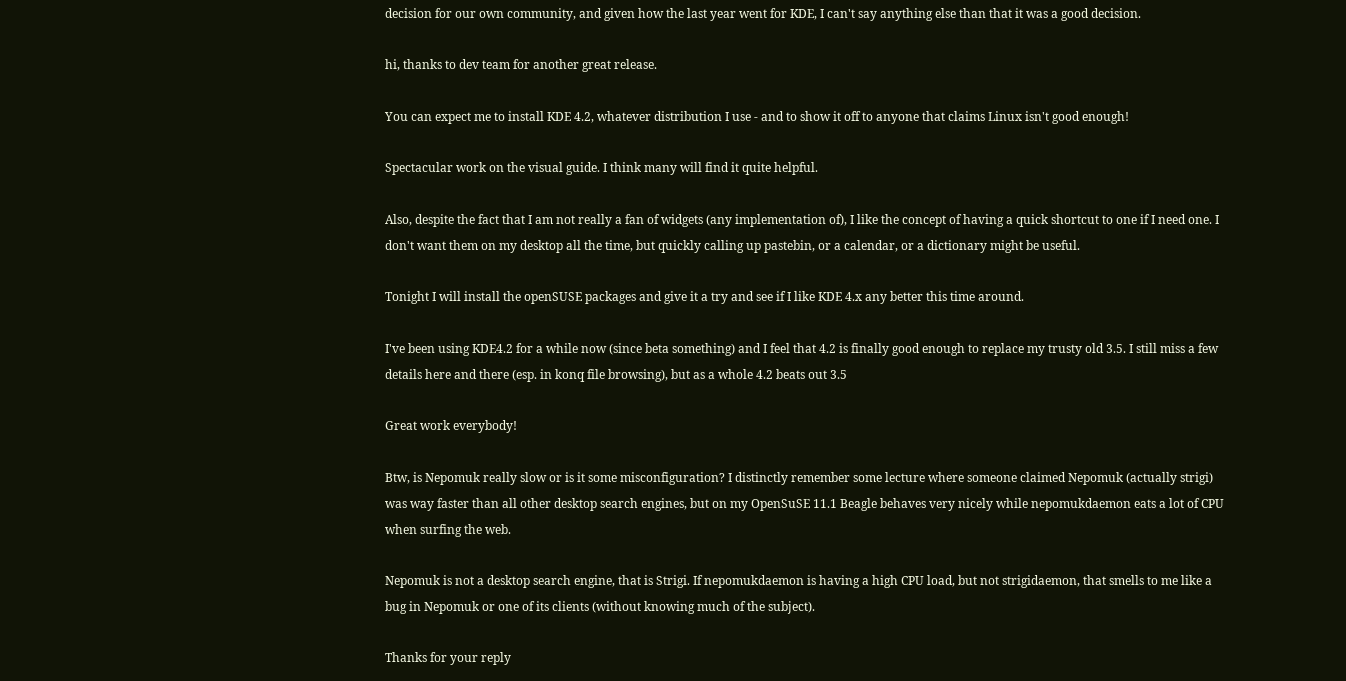decision for our own community, and given how the last year went for KDE, I can't say anything else than that it was a good decision.

hi, thanks to dev team for another great release.

You can expect me to install KDE 4.2, whatever distribution I use - and to show it off to anyone that claims Linux isn't good enough!

Spectacular work on the visual guide. I think many will find it quite helpful.

Also, despite the fact that I am not really a fan of widgets (any implementation of), I like the concept of having a quick shortcut to one if I need one. I don't want them on my desktop all the time, but quickly calling up pastebin, or a calendar, or a dictionary might be useful.

Tonight I will install the openSUSE packages and give it a try and see if I like KDE 4.x any better this time around.

I've been using KDE4.2 for a while now (since beta something) and I feel that 4.2 is finally good enough to replace my trusty old 3.5. I still miss a few details here and there (esp. in konq file browsing), but as a whole 4.2 beats out 3.5

Great work everybody!

Btw, is Nepomuk really slow or is it some misconfiguration? I distinctly remember some lecture where someone claimed Nepomuk (actually strigi) was way faster than all other desktop search engines, but on my OpenSuSE 11.1 Beagle behaves very nicely while nepomukdaemon eats a lot of CPU when surfing the web.

Nepomuk is not a desktop search engine, that is Strigi. If nepomukdaemon is having a high CPU load, but not strigidaemon, that smells to me like a bug in Nepomuk or one of its clients (without knowing much of the subject).

Thanks for your reply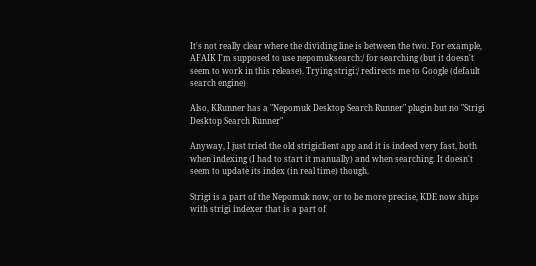It's not really clear where the dividing line is between the two. For example, AFAIK I'm supposed to use nepomuksearch:/ for searching (but it doesn't seem to work in this release). Trying strigi:/ redirects me to Google (default search engine)

Also, KRunner has a "Nepomuk Desktop Search Runner" plugin but no "Strigi Desktop Search Runner"

Anyway, I just tried the old strigiclient app and it is indeed very fast, both when indexing (I had to start it manually) and when searching. It doesn't seem to update its index (in real time) though.

Strigi is a part of the Nepomuk now, or to be more precise, KDE now ships with strigi indexer that is a part of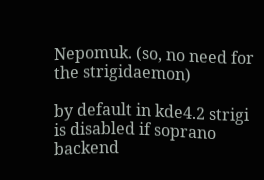Nepomuk. (so, no need for the strigidaemon)

by default in kde4.2 strigi is disabled if soprano backend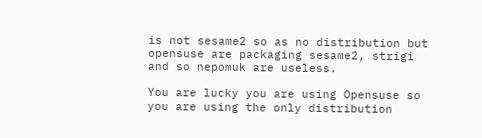is not sesame2 so as no distribution but opensuse are packaging sesame2, strigi and so nepomuk are useless.

You are lucky you are using Opensuse so you are using the only distribution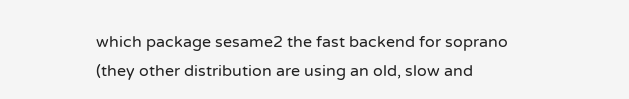which package sesame2 the fast backend for soprano (they other distribution are using an old, slow and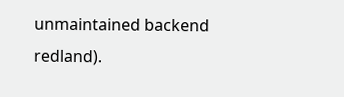unmaintained backend redland).